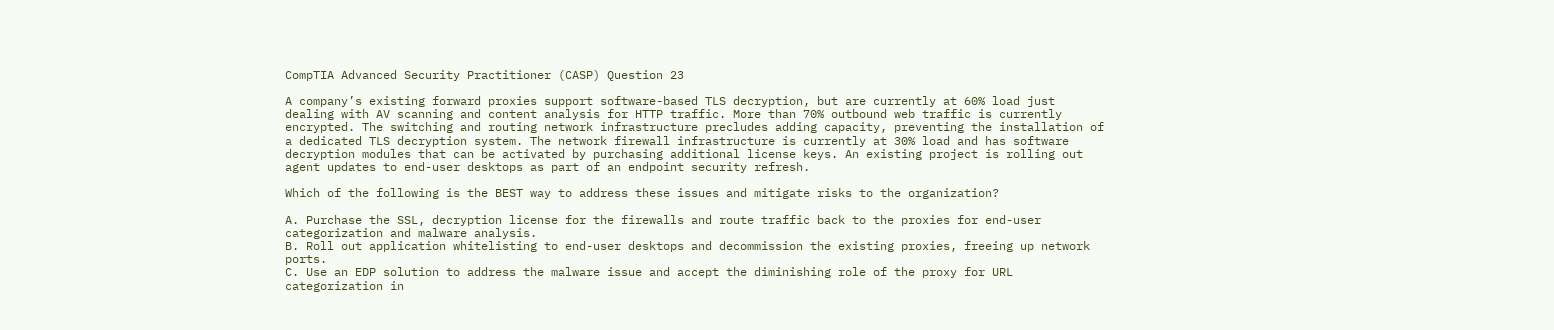CompTIA Advanced Security Practitioner (CASP) Question 23

A company’s existing forward proxies support software-based TLS decryption, but are currently at 60% load just dealing with AV scanning and content analysis for HTTP traffic. More than 70% outbound web traffic is currently encrypted. The switching and routing network infrastructure precludes adding capacity, preventing the installation of a dedicated TLS decryption system. The network firewall infrastructure is currently at 30% load and has software decryption modules that can be activated by purchasing additional license keys. An existing project is rolling out agent updates to end-user desktops as part of an endpoint security refresh.

Which of the following is the BEST way to address these issues and mitigate risks to the organization?

A. Purchase the SSL, decryption license for the firewalls and route traffic back to the proxies for end-user categorization and malware analysis.
B. Roll out application whitelisting to end-user desktops and decommission the existing proxies, freeing up network ports.
C. Use an EDP solution to address the malware issue and accept the diminishing role of the proxy for URL categorization in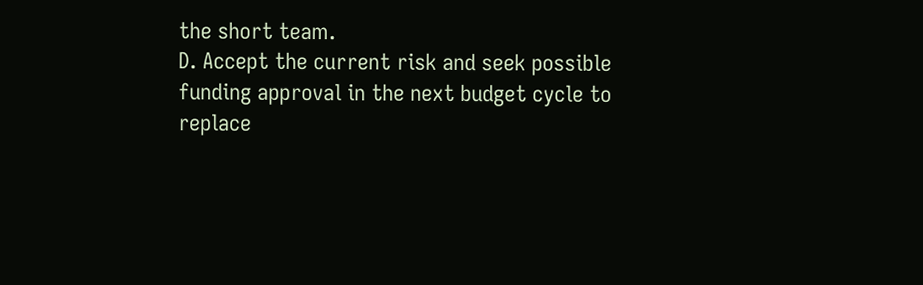the short team.
D. Accept the current risk and seek possible funding approval in the next budget cycle to replace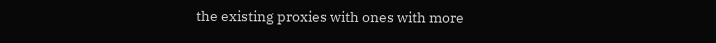the existing proxies with ones with more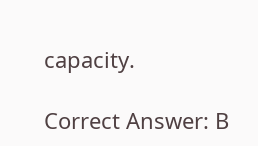capacity.

Correct Answer: B